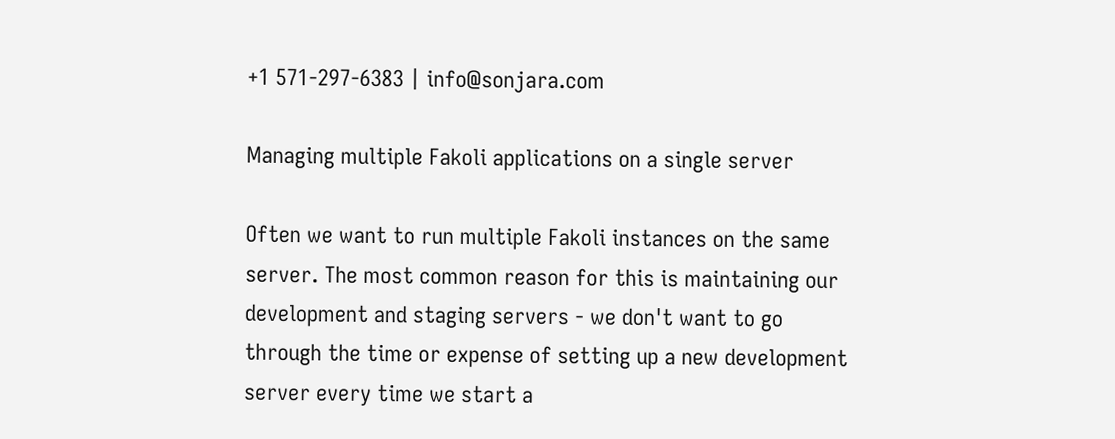+1 571-297-6383 | info@sonjara.com

Managing multiple Fakoli applications on a single server

Often we want to run multiple Fakoli instances on the same server. The most common reason for this is maintaining our development and staging servers - we don't want to go through the time or expense of setting up a new development server every time we start a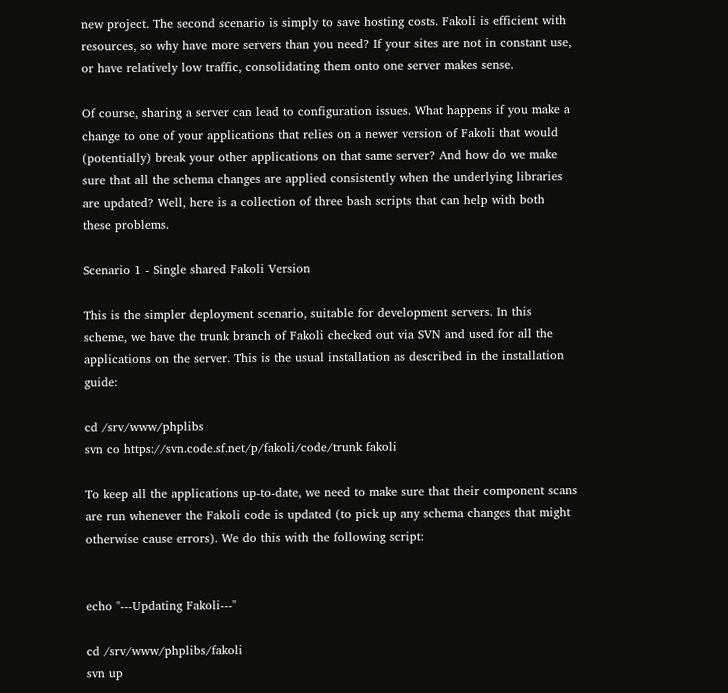new project. The second scenario is simply to save hosting costs. Fakoli is efficient with resources, so why have more servers than you need? If your sites are not in constant use, or have relatively low traffic, consolidating them onto one server makes sense.

Of course, sharing a server can lead to configuration issues. What happens if you make a change to one of your applications that relies on a newer version of Fakoli that would (potentially) break your other applications on that same server? And how do we make sure that all the schema changes are applied consistently when the underlying libraries are updated? Well, here is a collection of three bash scripts that can help with both these problems.

Scenario 1 - Single shared Fakoli Version

This is the simpler deployment scenario, suitable for development servers. In this scheme, we have the trunk branch of Fakoli checked out via SVN and used for all the applications on the server. This is the usual installation as described in the installation guide:

cd /srv/www/phplibs
svn co https://svn.code.sf.net/p/fakoli/code/trunk fakoli

To keep all the applications up-to-date, we need to make sure that their component scans are run whenever the Fakoli code is updated (to pick up any schema changes that might otherwise cause errors). We do this with the following script:


echo "---Updating Fakoli---"

cd /srv/www/phplibs/fakoli
svn up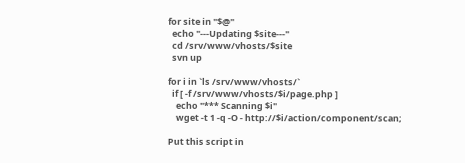for site in "$@"
  echo "---Updating $site---"
  cd /srv/www/vhosts/$site
  svn up

for i in `ls /srv/www/vhosts/`
  if [ -f /srv/www/vhosts/$i/page.php ]
    echo "*** Scanning $i"
    wget -t 1 -q -O - http://$i/action/component/scan;

Put this script in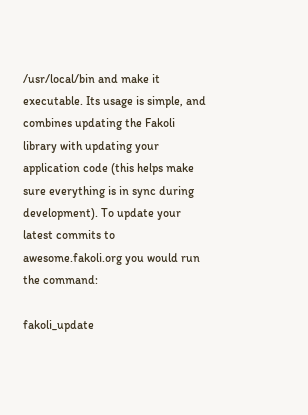/usr/local/bin and make it executable. Its usage is simple, and combines updating the Fakoli library with updating your application code (this helps make sure everything is in sync during development). To update your latest commits to awesome.fakoli.org you would run the command:

fakoli_update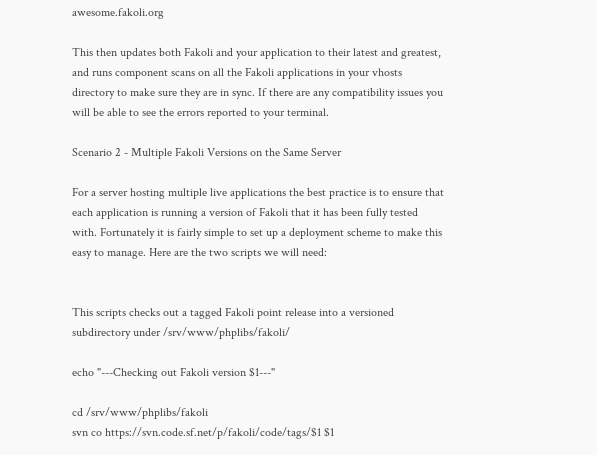awesome.fakoli.org

This then updates both Fakoli and your application to their latest and greatest, and runs component scans on all the Fakoli applications in your vhosts directory to make sure they are in sync. If there are any compatibility issues you will be able to see the errors reported to your terminal.

Scenario 2 - Multiple Fakoli Versions on the Same Server

For a server hosting multiple live applications the best practice is to ensure that each application is running a version of Fakoli that it has been fully tested with. Fortunately it is fairly simple to set up a deployment scheme to make this easy to manage. Here are the two scripts we will need:


This scripts checks out a tagged Fakoli point release into a versioned subdirectory under /srv/www/phplibs/fakoli/

echo "---Checking out Fakoli version $1---"

cd /srv/www/phplibs/fakoli
svn co https://svn.code.sf.net/p/fakoli/code/tags/$1 $1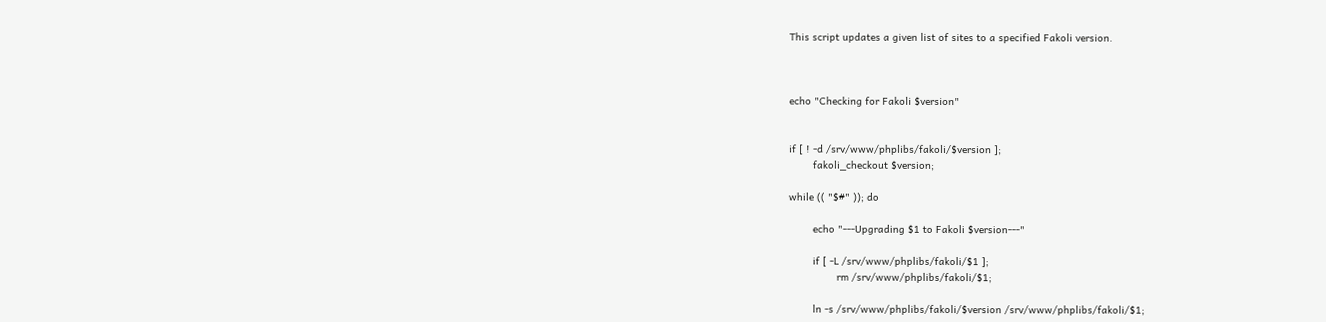This script updates a given list of sites to a specified Fakoli version.



echo "Checking for Fakoli $version"


if [ ! -d /srv/www/phplibs/fakoli/$version ];
        fakoli_checkout $version;

while (( "$#" )); do

        echo "---Upgrading $1 to Fakoli $version---"

        if [ -L /srv/www/phplibs/fakoli/$1 ];
                rm /srv/www/phplibs/fakoli/$1;

        ln -s /srv/www/phplibs/fakoli/$version /srv/www/phplibs/fakoli/$1;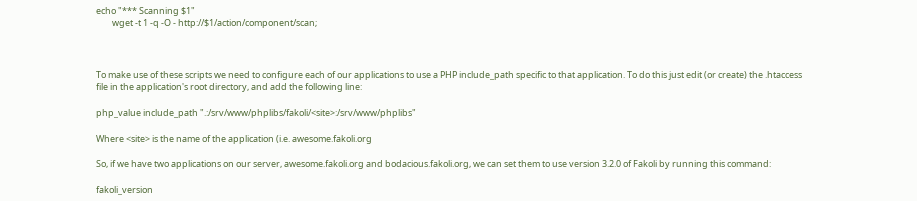echo "*** Scanning $1"
        wget -t 1 -q -O - http://$1/action/component/scan;



To make use of these scripts we need to configure each of our applications to use a PHP include_path specific to that application. To do this just edit (or create) the .htaccess file in the application's root directory, and add the following line:

php_value include_path ".:/srv/www/phplibs/fakoli/<site>:/srv/www/phplibs"

Where <site> is the name of the application (i.e. awesome.fakoli.org

So, if we have two applications on our server, awesome.fakoli.org and bodacious.fakoli.org, we can set them to use version 3.2.0 of Fakoli by running this command:

fakoli_version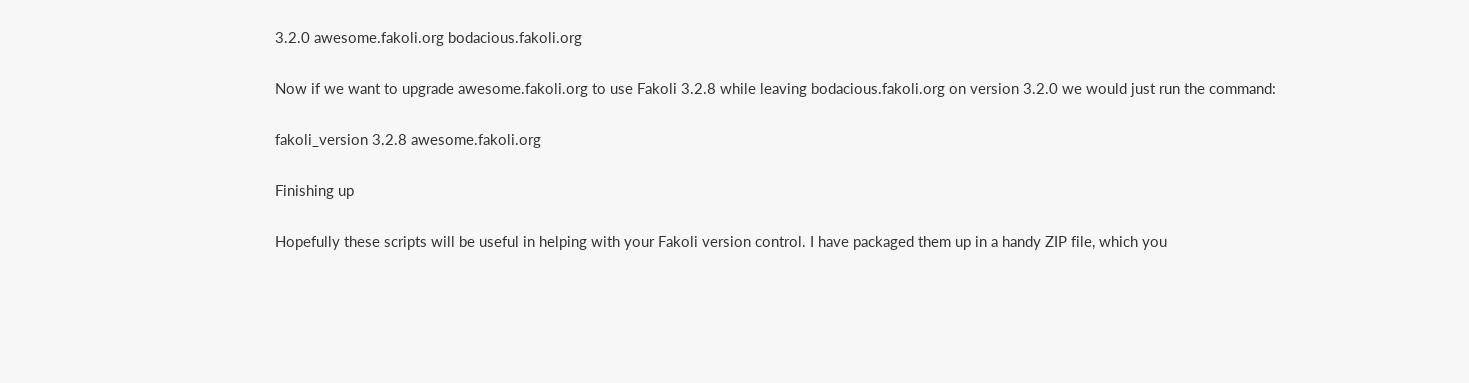3.2.0 awesome.fakoli.org bodacious.fakoli.org

Now if we want to upgrade awesome.fakoli.org to use Fakoli 3.2.8 while leaving bodacious.fakoli.org on version 3.2.0 we would just run the command:

fakoli_version 3.2.8 awesome.fakoli.org

Finishing up

Hopefully these scripts will be useful in helping with your Fakoli version control. I have packaged them up in a handy ZIP file, which you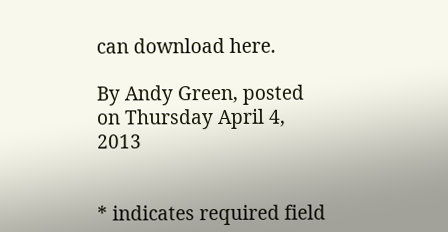can download here.

By Andy Green, posted on Thursday April 4, 2013


* indicates required field